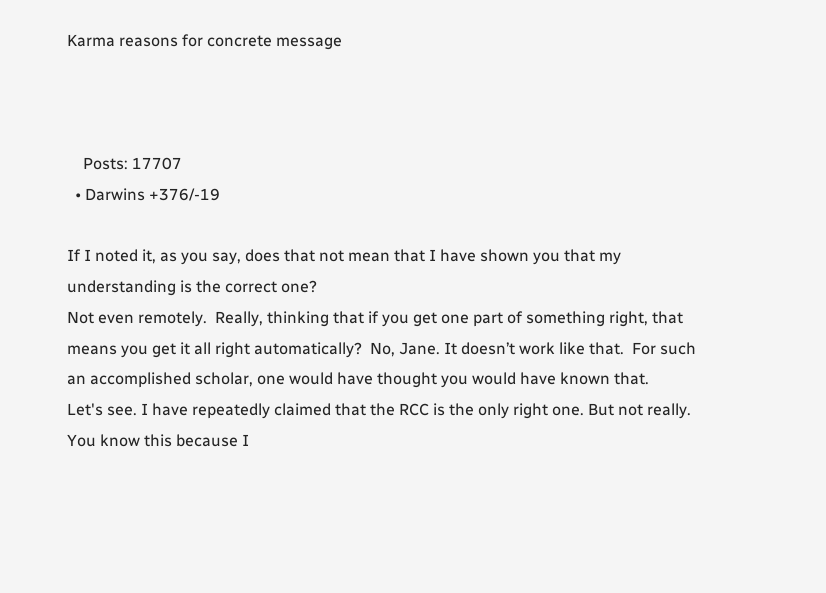Karma reasons for concrete message



    Posts: 17707
  • Darwins +376/-19

If I noted it, as you say, does that not mean that I have shown you that my understanding is the correct one?
Not even remotely.  Really, thinking that if you get one part of something right, that means you get it all right automatically?  No, Jane. It doesn’t work like that.  For such an accomplished scholar, one would have thought you would have known that.
Let's see. I have repeatedly claimed that the RCC is the only right one. But not really. You know this because I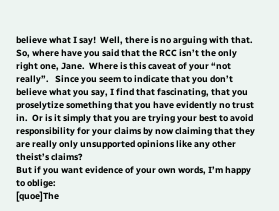believe what I say!  Well, there is no arguing with that.
So, where have you said that the RCC isn’t the only right one, Jane.  Where is this caveat of your “not really”.   Since you seem to indicate that you don’t believe what you say, I find that fascinating, that you proselytize something that you have evidently no trust in.  Or is it simply that you are trying your best to avoid responsibility for your claims by now claiming that they are really only unsupported opinions like any other theist’s claims?
But if you want evidence of your own words, I’m happy to oblige:
[quoe]The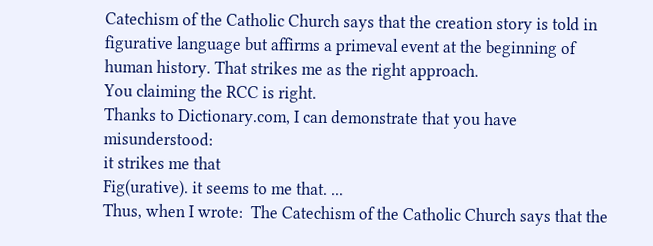Catechism of the Catholic Church says that the creation story is told in figurative language but affirms a primeval event at the beginning of human history. That strikes me as the right approach.
You claiming the RCC is right.
Thanks to Dictionary.com, I can demonstrate that you have misunderstood:
it strikes me that
Fig(urative). it seems to me that. ...
Thus, when I wrote:  The Catechism of the Catholic Church says that the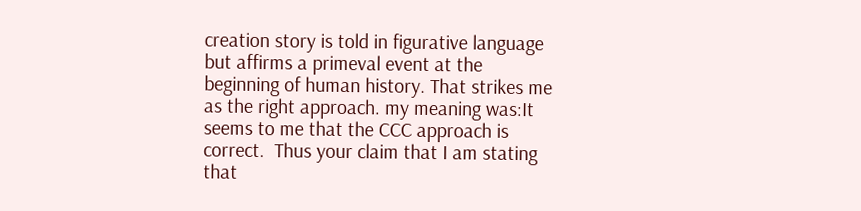creation story is told in figurative language but affirms a primeval event at the beginning of human history. That strikes me as the right approach. my meaning was:It seems to me that the CCC approach is correct.  Thus your claim that I am stating that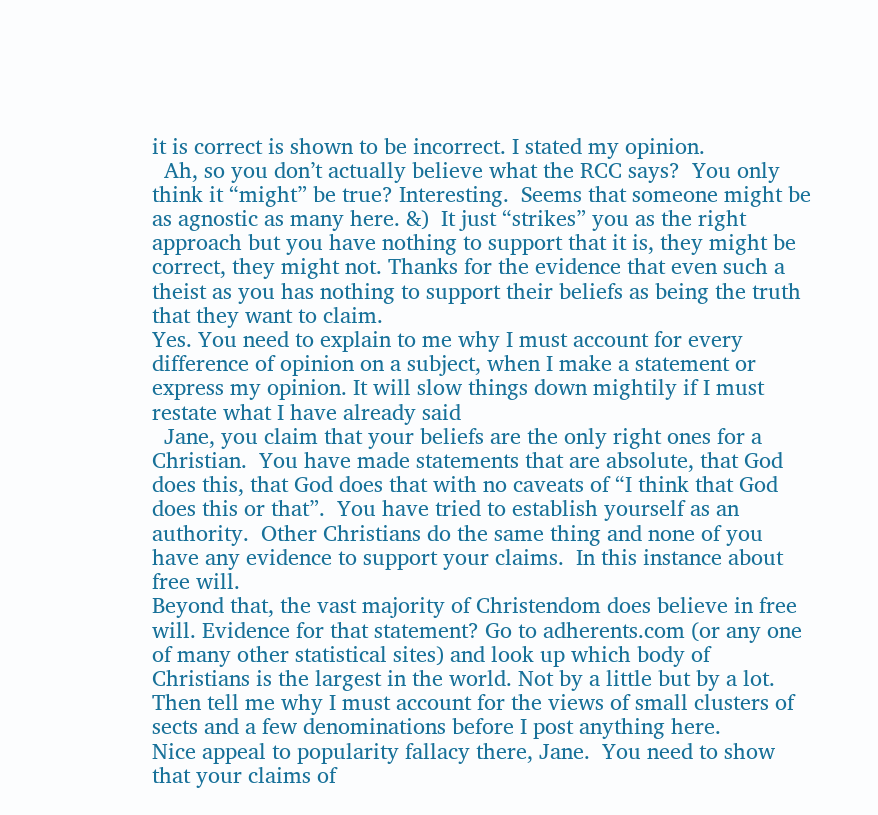it is correct is shown to be incorrect. I stated my opinion.
  Ah, so you don’t actually believe what the RCC says?  You only think it “might” be true? Interesting.  Seems that someone might be as agnostic as many here. &)  It just “strikes” you as the right approach but you have nothing to support that it is, they might be correct, they might not. Thanks for the evidence that even such a theist as you has nothing to support their beliefs as being the truth that they want to claim.
Yes. You need to explain to me why I must account for every difference of opinion on a subject, when I make a statement or express my opinion. It will slow things down mightily if I must restate what I have already said
  Jane, you claim that your beliefs are the only right ones for a Christian.  You have made statements that are absolute, that God does this, that God does that with no caveats of “I think that God does this or that”.  You have tried to establish yourself as an authority.  Other Christians do the same thing and none of you have any evidence to support your claims.  In this instance about free will.
Beyond that, the vast majority of Christendom does believe in free will. Evidence for that statement? Go to adherents.com (or any one of many other statistical sites) and look up which body of Christians is the largest in the world. Not by a little but by a lot. Then tell me why I must account for the views of small clusters of sects and a few denominations before I post anything here.
Nice appeal to popularity fallacy there, Jane.  You need to show that your claims of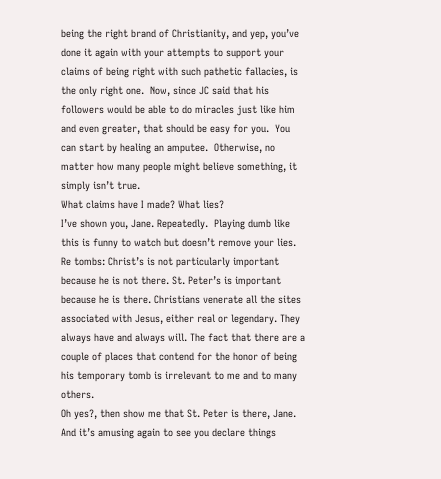being the right brand of Christianity, and yep, you’ve done it again with your attempts to support your claims of being right with such pathetic fallacies, is the only right one.  Now, since JC said that his followers would be able to do miracles just like him and even greater, that should be easy for you.  You can start by healing an amputee.  Otherwise, no matter how many people might believe something, it simply isn’t true.
What claims have I made? What lies?
I’ve shown you, Jane. Repeatedly.  Playing dumb like this is funny to watch but doesn’t remove your lies.
Re tombs: Christ’s is not particularly important because he is not there. St. Peter’s is important because he is there. Christians venerate all the sites associated with Jesus, either real or legendary. They always have and always will. The fact that there are a couple of places that contend for the honor of being his temporary tomb is irrelevant to me and to many others.
Oh yes?, then show me that St. Peter is there, Jane.  And it’s amusing again to see you declare things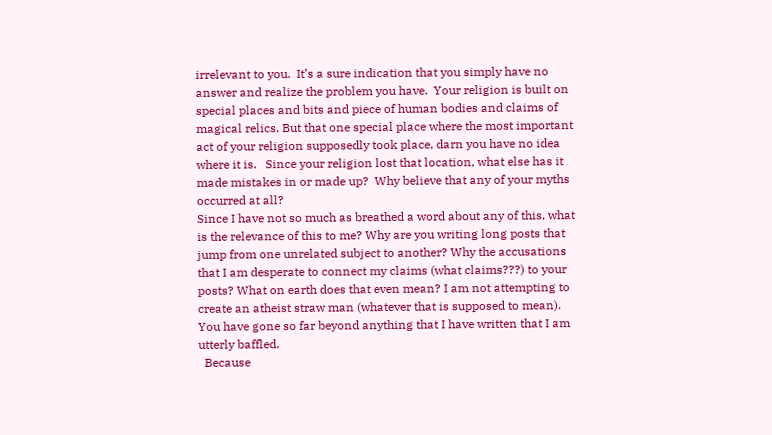irrelevant to you.  It’s a sure indication that you simply have no answer and realize the problem you have.  Your religion is built on special places and bits and piece of human bodies and claims of magical relics. But that one special place where the most important act of your religion supposedly took place, darn you have no idea where it is.   Since your religion lost that location, what else has it made mistakes in or made up?  Why believe that any of your myths occurred at all?
Since I have not so much as breathed a word about any of this, what is the relevance of this to me? Why are you writing long posts that jump from one unrelated subject to another? Why the accusations that I am desperate to connect my claims (what claims???) to your posts? What on earth does that even mean? I am not attempting to create an atheist straw man (whatever that is supposed to mean). You have gone so far beyond anything that I have written that I am utterly baffled.
  Because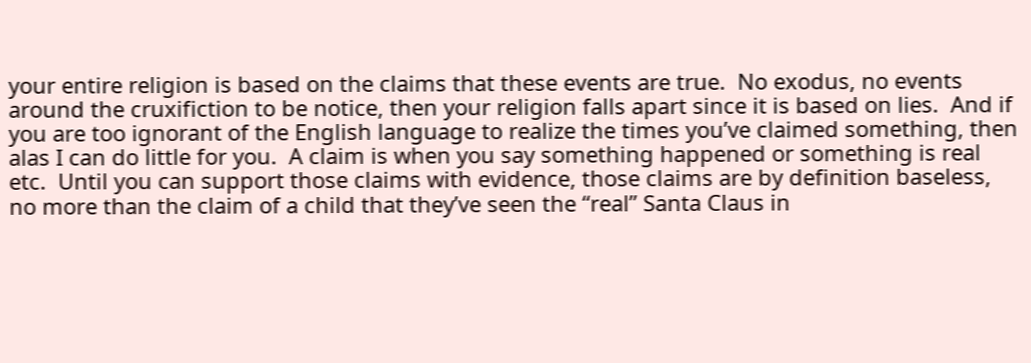your entire religion is based on the claims that these events are true.  No exodus, no events around the cruxifiction to be notice, then your religion falls apart since it is based on lies.  And if you are too ignorant of the English language to realize the times you’ve claimed something, then alas I can do little for you.  A claim is when you say something happened or something is real etc.  Until you can support those claims with evidence, those claims are by definition baseless, no more than the claim of a child that they’ve seen the “real” Santa Claus in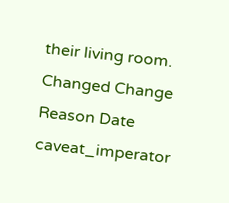their living room.
Changed Change Reason Date
caveat_imperator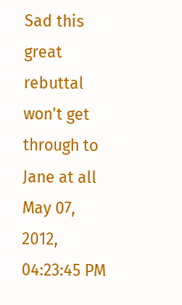Sad this great rebuttal won't get through to Jane at all May 07, 2012, 04:23:45 PM